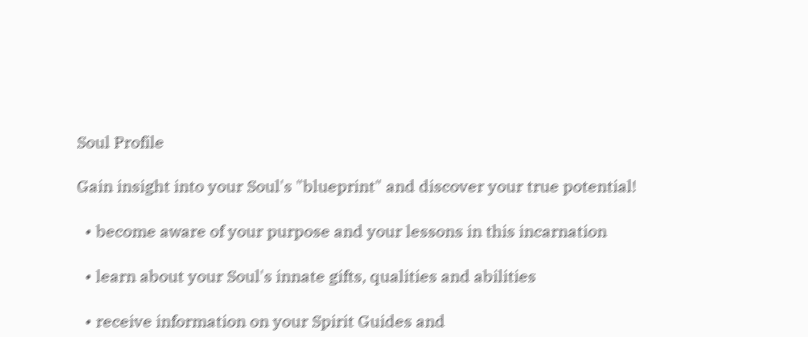Soul Profile

Gain insight into your Soul's "blueprint" and discover your true potential!

  • become aware of your purpose and your lessons in this incarnation

  • learn about your Soul's innate gifts, qualities and abilities

  • receive information on your Spirit Guides and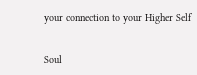your connection to your Higher Self


Soul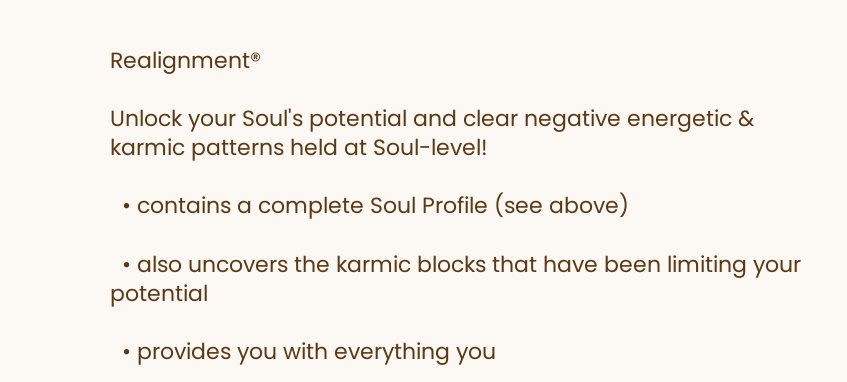Realignment®

Unlock your Soul's potential and clear negative energetic & karmic patterns held at Soul-level!

  • contains a complete Soul Profile (see above)

  • also uncovers the karmic blocks that have been limiting your potential

  • provides you with everything you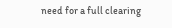need for a full clearing